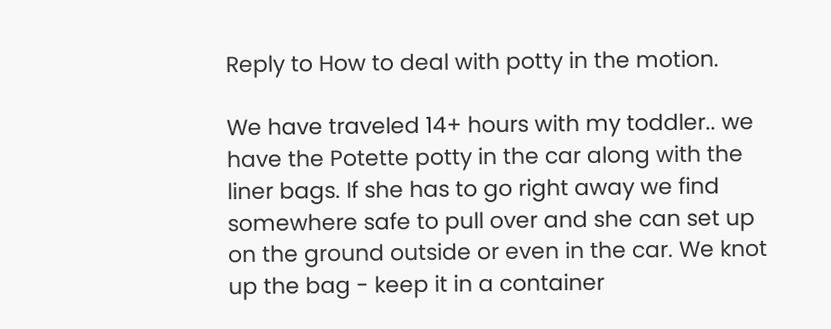Reply to How to deal with potty in the motion.

We have traveled 14+ hours with my toddler.. we have the Potette potty in the car along with the liner bags. If she has to go right away we find somewhere safe to pull over and she can set up on the ground outside or even in the car. We knot up the bag - keep it in a container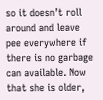so it doesn’t roll around and leave pee everywhere if there is no garbage can available. Now that she is older,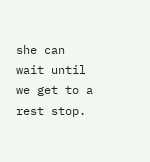she can wait until we get to a rest stop.